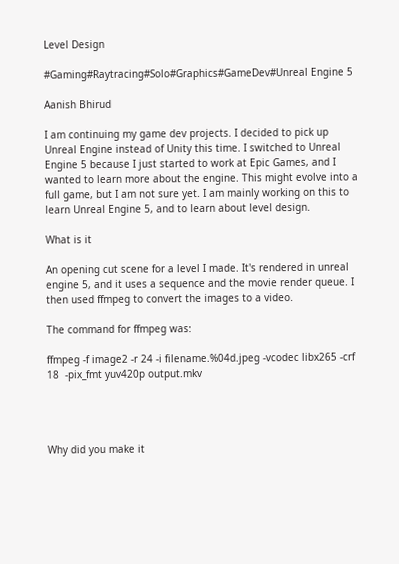Level Design

#Gaming#Raytracing#Solo#Graphics#GameDev#Unreal Engine 5

Aanish Bhirud

I am continuing my game dev projects. I decided to pick up Unreal Engine instead of Unity this time. I switched to Unreal Engine 5 because I just started to work at Epic Games, and I wanted to learn more about the engine. This might evolve into a full game, but I am not sure yet. I am mainly working on this to learn Unreal Engine 5, and to learn about level design.

What is it

An opening cut scene for a level I made. It's rendered in unreal engine 5, and it uses a sequence and the movie render queue. I then used ffmpeg to convert the images to a video.

The command for ffmpeg was:

ffmpeg -f image2 -r 24 -i filename.%04d.jpeg -vcodec libx265 -crf 18  -pix_fmt yuv420p output.mkv




Why did you make it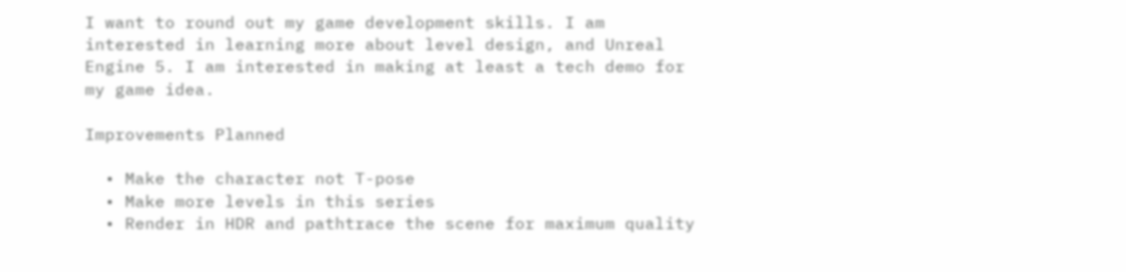I want to round out my game development skills. I am interested in learning more about level design, and Unreal Engine 5. I am interested in making at least a tech demo for my game idea.

Improvements Planned

  • Make the character not T-pose
  • Make more levels in this series
  • Render in HDR and pathtrace the scene for maximum quality